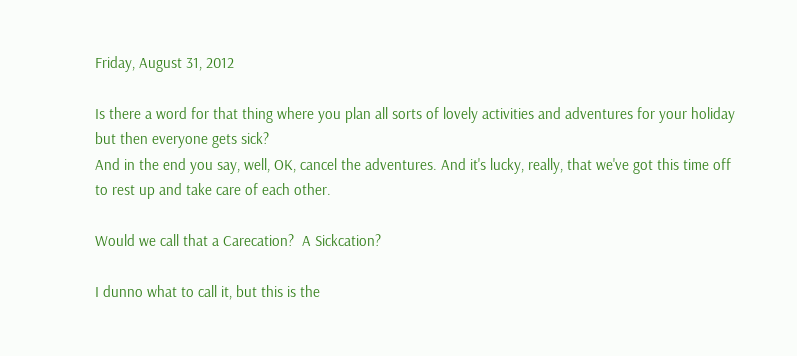Friday, August 31, 2012

Is there a word for that thing where you plan all sorts of lovely activities and adventures for your holiday but then everyone gets sick?
And in the end you say, well, OK, cancel the adventures. And it's lucky, really, that we've got this time off to rest up and take care of each other.

Would we call that a Carecation?  A Sickcation?

I dunno what to call it, but this is the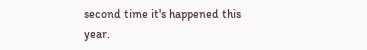second time it's happened this year.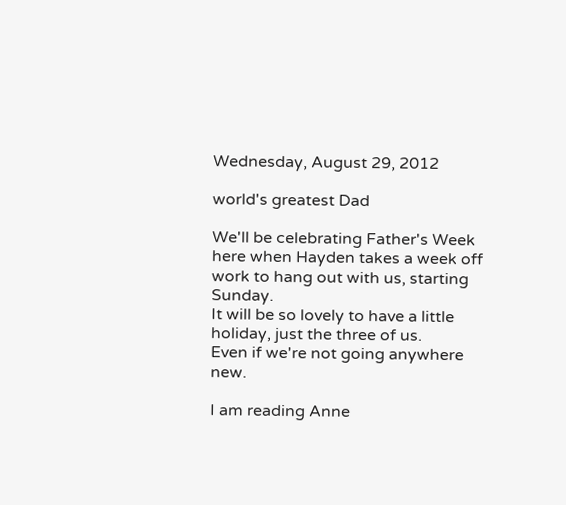Wednesday, August 29, 2012

world's greatest Dad

We'll be celebrating Father's Week here when Hayden takes a week off work to hang out with us, starting Sunday.
It will be so lovely to have a little holiday, just the three of us.
Even if we're not going anywhere new.

I am reading Anne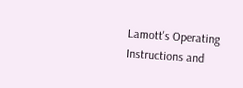Lamott's Operating Instructions and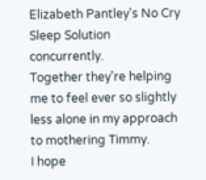Elizabeth Pantley's No Cry Sleep Solution concurrently.
Together they're helping me to feel ever so slightly less alone in my approach to mothering Timmy.
I hope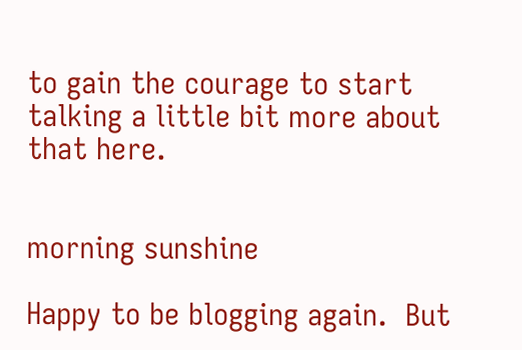to gain the courage to start talking a little bit more about that here.


morning sunshine

Happy to be blogging again.  But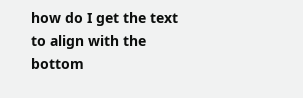how do I get the text to align with the bottom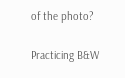of the photo?

Practicing B&W